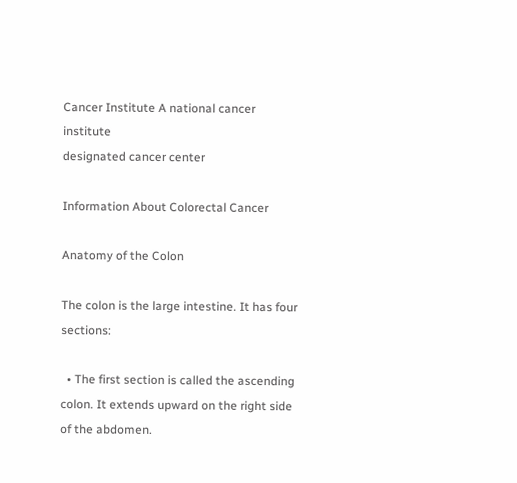Cancer Institute A national cancer institute
designated cancer center

Information About Colorectal Cancer

Anatomy of the Colon

The colon is the large intestine. It has four sections:

  • The first section is called the ascending colon. It extends upward on the right side of the abdomen.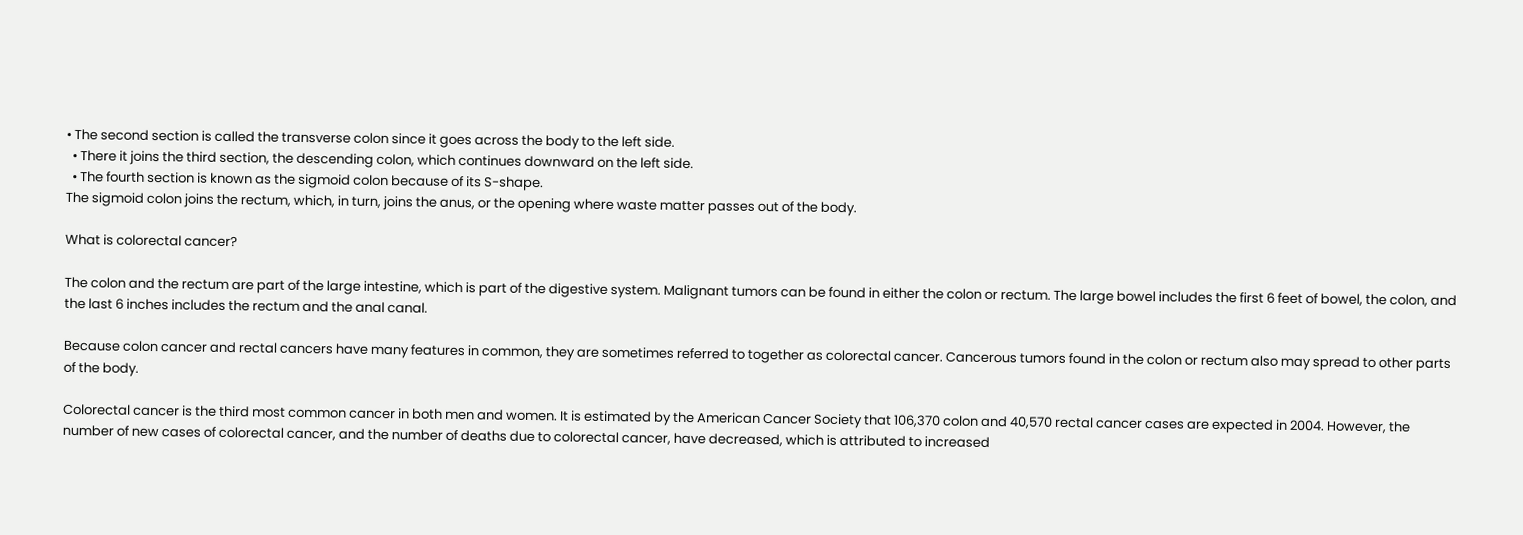• The second section is called the transverse colon since it goes across the body to the left side.
  • There it joins the third section, the descending colon, which continues downward on the left side.
  • The fourth section is known as the sigmoid colon because of its S-shape.
The sigmoid colon joins the rectum, which, in turn, joins the anus, or the opening where waste matter passes out of the body.

What is colorectal cancer?

The colon and the rectum are part of the large intestine, which is part of the digestive system. Malignant tumors can be found in either the colon or rectum. The large bowel includes the first 6 feet of bowel, the colon, and the last 6 inches includes the rectum and the anal canal.

Because colon cancer and rectal cancers have many features in common, they are sometimes referred to together as colorectal cancer. Cancerous tumors found in the colon or rectum also may spread to other parts of the body.

Colorectal cancer is the third most common cancer in both men and women. It is estimated by the American Cancer Society that 106,370 colon and 40,570 rectal cancer cases are expected in 2004. However, the number of new cases of colorectal cancer, and the number of deaths due to colorectal cancer, have decreased, which is attributed to increased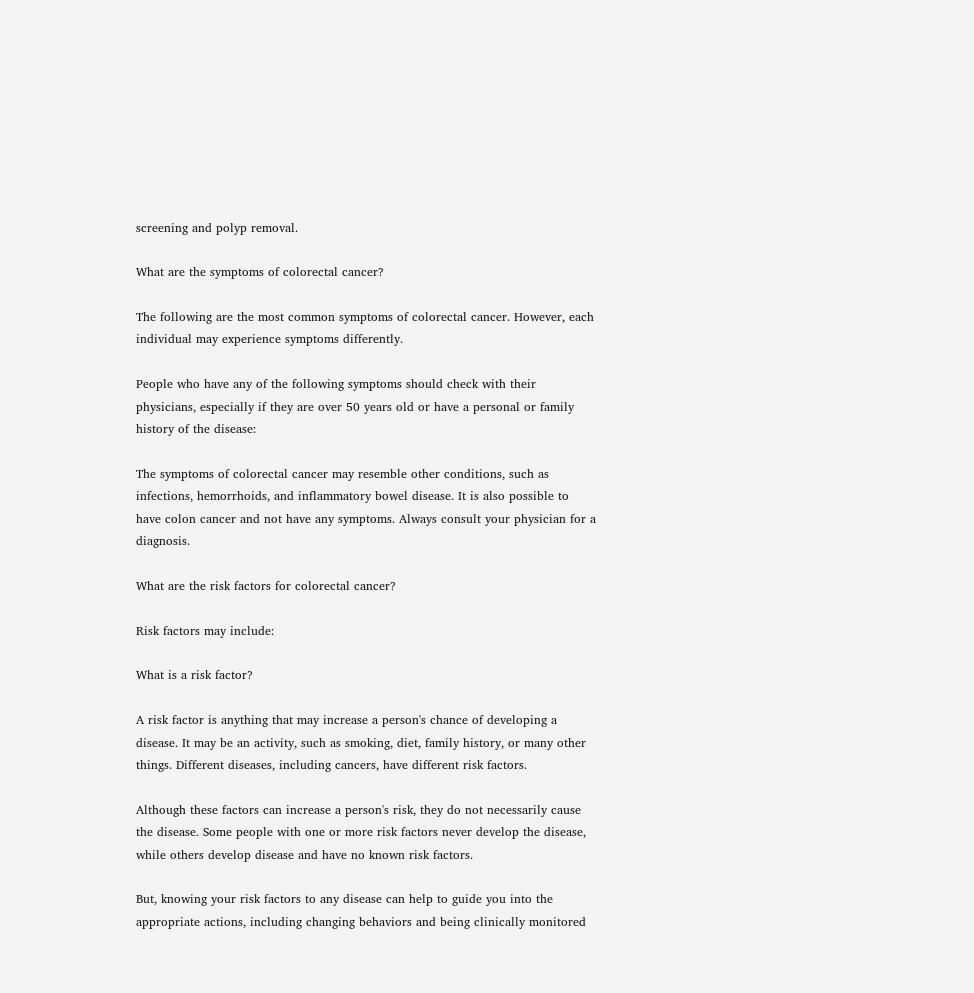screening and polyp removal.

What are the symptoms of colorectal cancer?

The following are the most common symptoms of colorectal cancer. However, each individual may experience symptoms differently.

People who have any of the following symptoms should check with their physicians, especially if they are over 50 years old or have a personal or family history of the disease:

The symptoms of colorectal cancer may resemble other conditions, such as infections, hemorrhoids, and inflammatory bowel disease. It is also possible to have colon cancer and not have any symptoms. Always consult your physician for a diagnosis.

What are the risk factors for colorectal cancer?

Risk factors may include:

What is a risk factor?

A risk factor is anything that may increase a person's chance of developing a disease. It may be an activity, such as smoking, diet, family history, or many other things. Different diseases, including cancers, have different risk factors.

Although these factors can increase a person's risk, they do not necessarily cause the disease. Some people with one or more risk factors never develop the disease, while others develop disease and have no known risk factors.

But, knowing your risk factors to any disease can help to guide you into the appropriate actions, including changing behaviors and being clinically monitored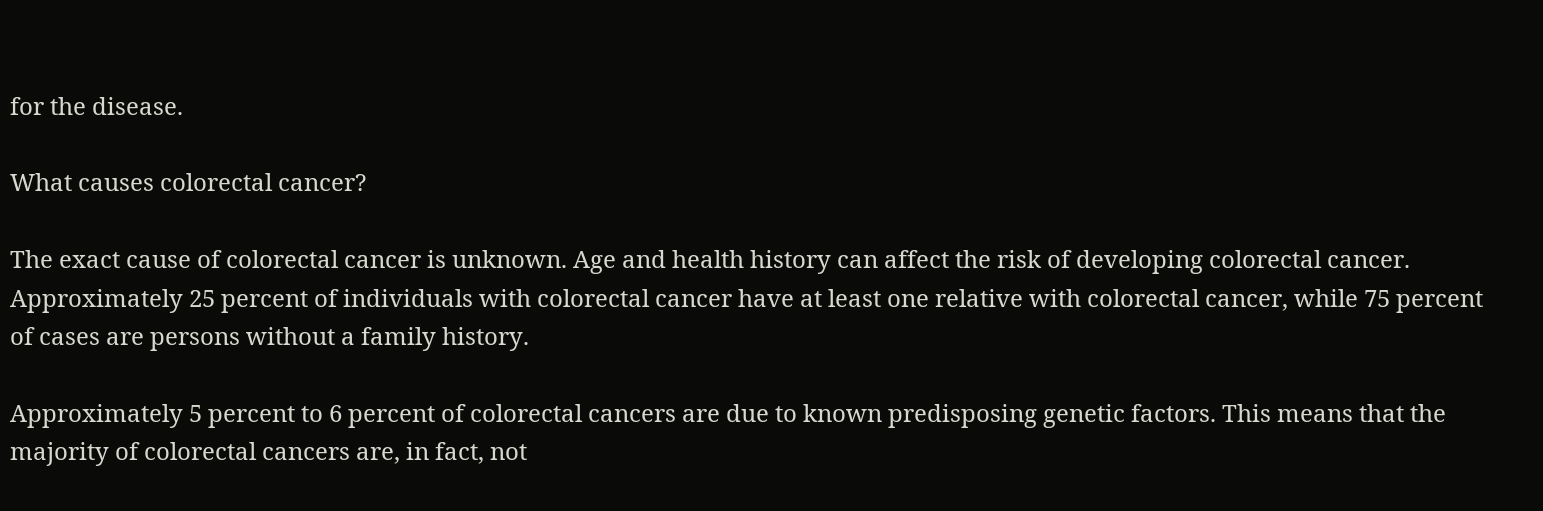for the disease.

What causes colorectal cancer?

The exact cause of colorectal cancer is unknown. Age and health history can affect the risk of developing colorectal cancer. Approximately 25 percent of individuals with colorectal cancer have at least one relative with colorectal cancer, while 75 percent of cases are persons without a family history.

Approximately 5 percent to 6 percent of colorectal cancers are due to known predisposing genetic factors. This means that the majority of colorectal cancers are, in fact, not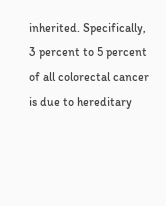inherited. Specifically, 3 percent to 5 percent of all colorectal cancer is due to hereditary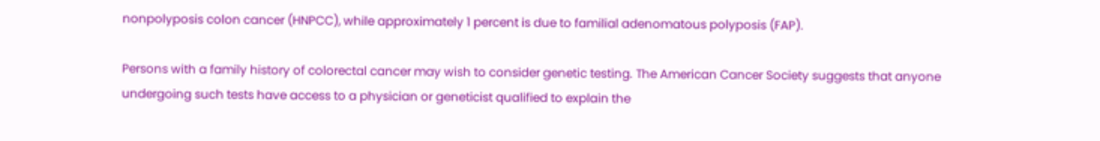nonpolyposis colon cancer (HNPCC), while approximately 1 percent is due to familial adenomatous polyposis (FAP).

Persons with a family history of colorectal cancer may wish to consider genetic testing. The American Cancer Society suggests that anyone undergoing such tests have access to a physician or geneticist qualified to explain the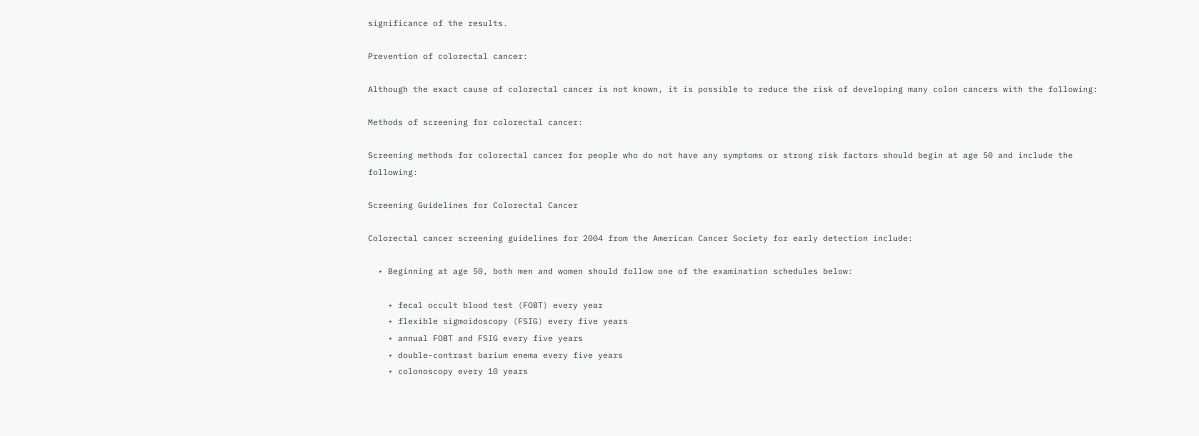significance of the results.

Prevention of colorectal cancer:

Although the exact cause of colorectal cancer is not known, it is possible to reduce the risk of developing many colon cancers with the following:

Methods of screening for colorectal cancer:

Screening methods for colorectal cancer for people who do not have any symptoms or strong risk factors should begin at age 50 and include the following:

Screening Guidelines for Colorectal Cancer

Colorectal cancer screening guidelines for 2004 from the American Cancer Society for early detection include:

  • Beginning at age 50, both men and women should follow one of the examination schedules below:

    • fecal occult blood test (FOBT) every year
    • flexible sigmoidoscopy (FSIG) every five years
    • annual FOBT and FSIG every five years
    • double-contrast barium enema every five years
    • colonoscopy every 10 years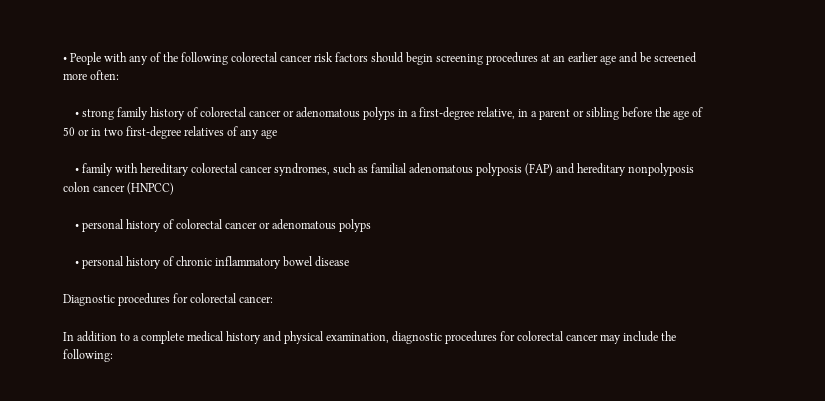• People with any of the following colorectal cancer risk factors should begin screening procedures at an earlier age and be screened more often:

    • strong family history of colorectal cancer or adenomatous polyps in a first-degree relative, in a parent or sibling before the age of 50 or in two first-degree relatives of any age

    • family with hereditary colorectal cancer syndromes, such as familial adenomatous polyposis (FAP) and hereditary nonpolyposis colon cancer (HNPCC)

    • personal history of colorectal cancer or adenomatous polyps

    • personal history of chronic inflammatory bowel disease

Diagnostic procedures for colorectal cancer:

In addition to a complete medical history and physical examination, diagnostic procedures for colorectal cancer may include the following: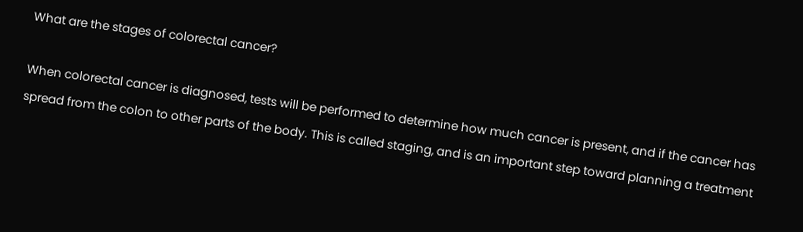What are the stages of colorectal cancer?

When colorectal cancer is diagnosed, tests will be performed to determine how much cancer is present, and if the cancer has spread from the colon to other parts of the body. This is called staging, and is an important step toward planning a treatment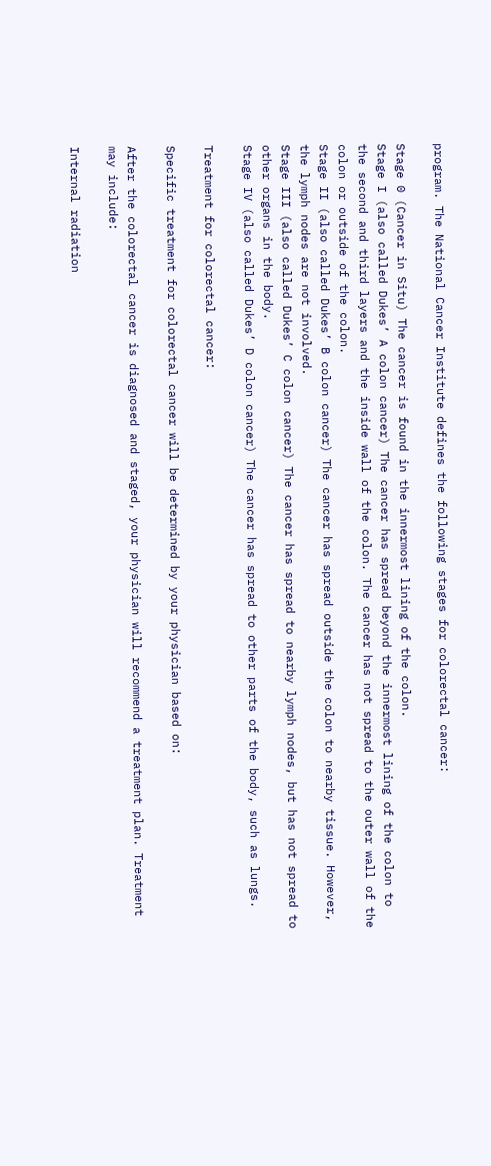program. The National Cancer Institute defines the following stages for colorectal cancer:

Stage 0 (Cancer in Situ) The cancer is found in the innermost lining of the colon.
Stage I (also called Dukes’ A colon cancer) The cancer has spread beyond the innermost lining of the colon to the second and third layers and the inside wall of the colon. The cancer has not spread to the outer wall of the colon or outside of the colon.
Stage II (also called Dukes’ B colon cancer) The cancer has spread outside the colon to nearby tissue. However, the lymph nodes are not involved.
Stage III (also called Dukes’ C colon cancer) The cancer has spread to nearby lymph nodes, but has not spread to other organs in the body.
Stage IV (also called Dukes’ D colon cancer) The cancer has spread to other parts of the body, such as lungs.

Treatment for colorectal cancer:

Specific treatment for colorectal cancer will be determined by your physician based on:

After the colorectal cancer is diagnosed and staged, your physician will recommend a treatment plan. Treatment may include:

Internal radiation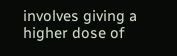involves giving a higher dose of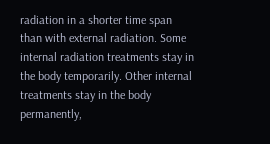radiation in a shorter time span than with external radiation. Some internal radiation treatments stay in the body temporarily. Other internal treatments stay in the body permanently,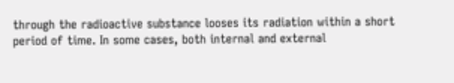through the radioactive substance looses its radiation within a short period of time. In some cases, both internal and external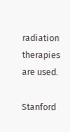radiation therapies are used.

Stanford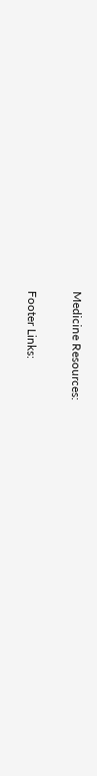Medicine Resources:

Footer Links: